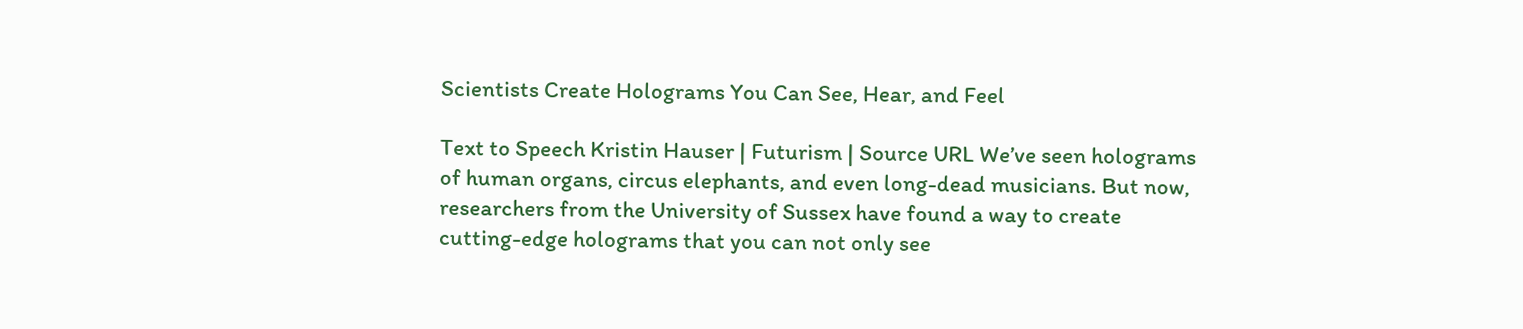Scientists Create Holograms You Can See, Hear, and Feel

Text to Speech Kristin Hauser | Futurism | Source URL We’ve seen holograms of human organs, circus elephants, and even long-dead musicians. But now, researchers from the University of Sussex have found a way to create cutting-edge holograms that you can not only see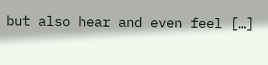but also hear and even feel […]